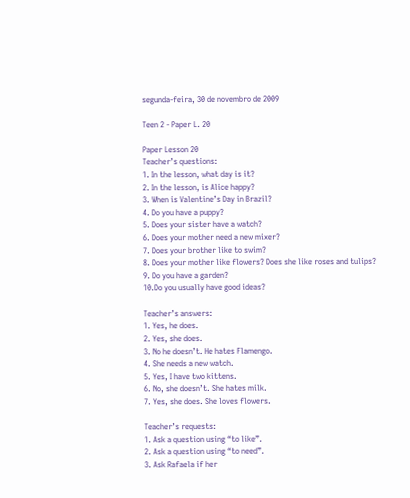segunda-feira, 30 de novembro de 2009

Teen 2 - Paper L. 20

Paper Lesson 20
Teacher’s questions:
1. In the lesson, what day is it?
2. In the lesson, is Alice happy?
3. When is Valentine’s Day in Brazil?
4. Do you have a puppy?
5. Does your sister have a watch?
6. Does your mother need a new mixer?
7. Does your brother like to swim?
8. Does your mother like flowers? Does she like roses and tulips?
9. Do you have a garden?
10.Do you usually have good ideas?

Teacher’s answers:
1. Yes, he does.
2. Yes, she does.
3. No he doesn’t. He hates Flamengo.
4. She needs a new watch.
5. Yes, I have two kittens.
6. No, she doesn’t. She hates milk.
7. Yes, she does. She loves flowers.

Teacher’s requests:
1. Ask a question using “to like”.
2. Ask a question using “to need”.
3. Ask Rafaela if her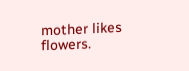mother likes flowers.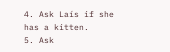4. Ask Laís if she has a kitten.
5. Ask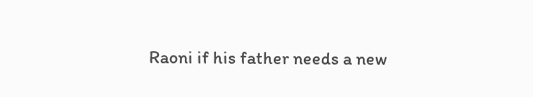Raoni if his father needs a new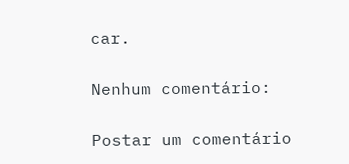car.

Nenhum comentário:

Postar um comentário